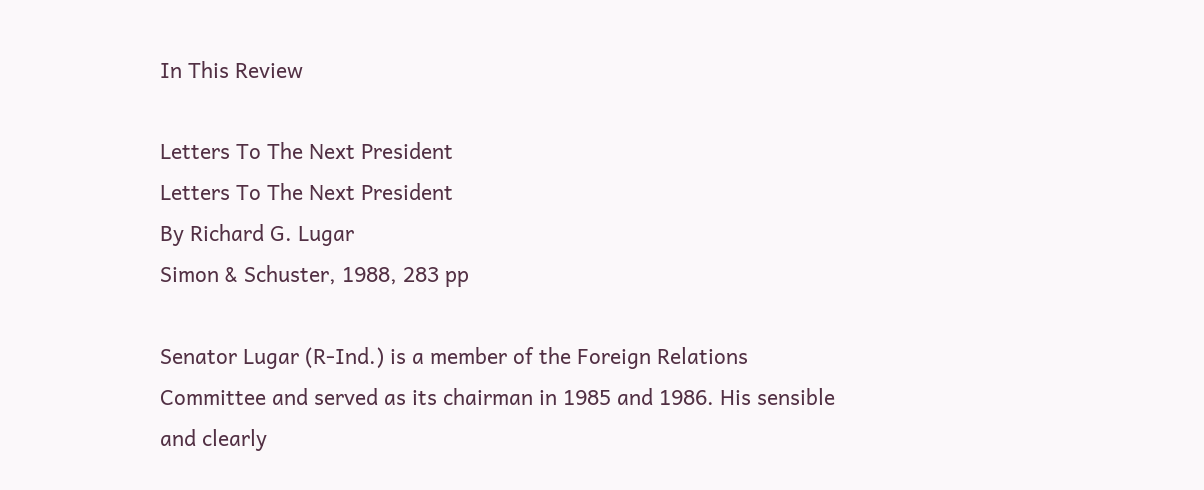In This Review

Letters To The Next President
Letters To The Next President
By Richard G. Lugar
Simon & Schuster, 1988, 283 pp

Senator Lugar (R-Ind.) is a member of the Foreign Relations Committee and served as its chairman in 1985 and 1986. His sensible and clearly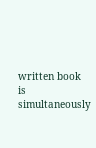written book is simultaneously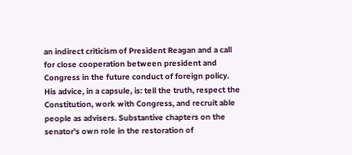an indirect criticism of President Reagan and a call for close cooperation between president and Congress in the future conduct of foreign policy. His advice, in a capsule, is: tell the truth, respect the Constitution, work with Congress, and recruit able people as advisers. Substantive chapters on the senator's own role in the restoration of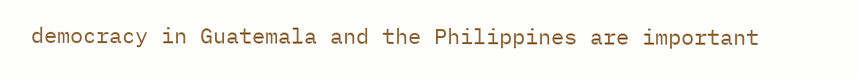democracy in Guatemala and the Philippines are important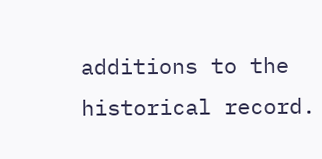additions to the historical record.